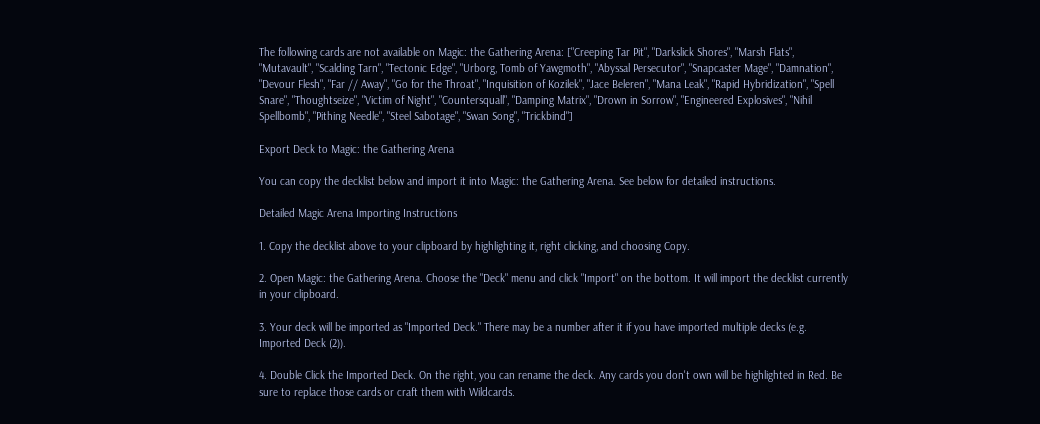The following cards are not available on Magic: the Gathering Arena: ["Creeping Tar Pit", "Darkslick Shores", "Marsh Flats", "Mutavault", "Scalding Tarn", "Tectonic Edge", "Urborg, Tomb of Yawgmoth", "Abyssal Persecutor", "Snapcaster Mage", "Damnation", "Devour Flesh", "Far // Away", "Go for the Throat", "Inquisition of Kozilek", "Jace Beleren", "Mana Leak", "Rapid Hybridization", "Spell Snare", "Thoughtseize", "Victim of Night", "Countersquall", "Damping Matrix", "Drown in Sorrow", "Engineered Explosives", "Nihil Spellbomb", "Pithing Needle", "Steel Sabotage", "Swan Song", "Trickbind"]

Export Deck to Magic: the Gathering Arena

You can copy the decklist below and import it into Magic: the Gathering Arena. See below for detailed instructions.

Detailed Magic Arena Importing Instructions

1. Copy the decklist above to your clipboard by highlighting it, right clicking, and choosing Copy.

2. Open Magic: the Gathering Arena. Choose the "Deck" menu and click "Import" on the bottom. It will import the decklist currently in your clipboard.

3. Your deck will be imported as "Imported Deck." There may be a number after it if you have imported multiple decks (e.g. Imported Deck (2)).

4. Double Click the Imported Deck. On the right, you can rename the deck. Any cards you don't own will be highlighted in Red. Be sure to replace those cards or craft them with Wildcards.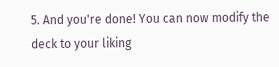5. And you're done! You can now modify the deck to your liking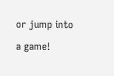or jump into a game!